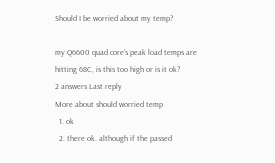Should I be worried about my temp?

my Q6600 quad core's peak load temps are hitting 68C, is this too high or is it ok?
2 answers Last reply
More about should worried temp
  1. ok
  2. there ok. although if the passed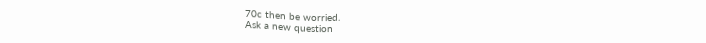70c then be worried.
Ask a new question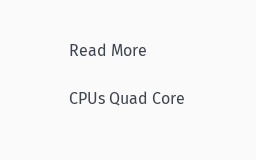Read More

CPUs Quad Core